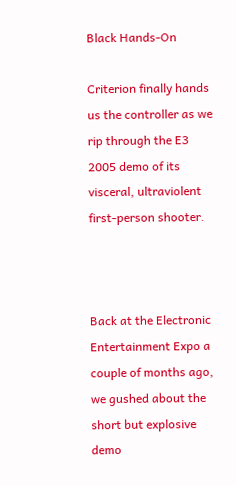Black Hands-On

Criterion finally hands us the controller as we rip through the E3 2005 demo of its visceral, ultraviolent first-person shooter.



Back at the Electronic Entertainment Expo a couple of months ago, we gushed about the short but explosive demo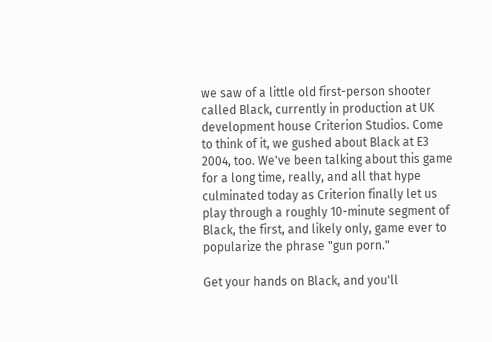we saw of a little old first-person shooter called Black, currently in production at UK development house Criterion Studios. Come to think of it, we gushed about Black at E3 2004, too. We've been talking about this game for a long time, really, and all that hype culminated today as Criterion finally let us play through a roughly 10-minute segment of Black, the first, and likely only, game ever to popularize the phrase "gun porn."

Get your hands on Black, and you'll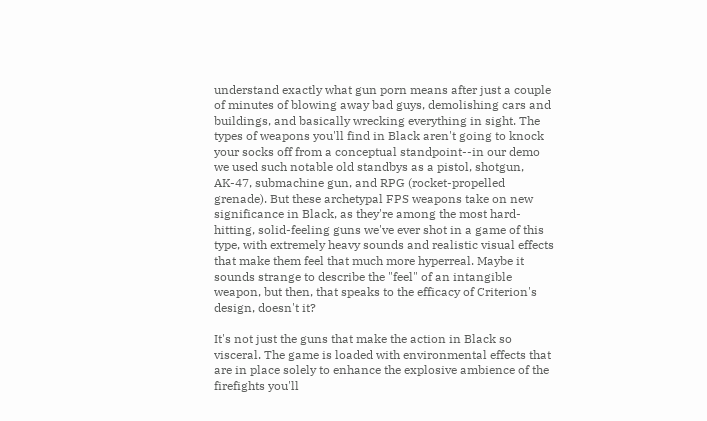understand exactly what gun porn means after just a couple of minutes of blowing away bad guys, demolishing cars and buildings, and basically wrecking everything in sight. The types of weapons you'll find in Black aren't going to knock your socks off from a conceptual standpoint--in our demo we used such notable old standbys as a pistol, shotgun, AK-47, submachine gun, and RPG (rocket-propelled grenade). But these archetypal FPS weapons take on new significance in Black, as they're among the most hard-hitting, solid-feeling guns we've ever shot in a game of this type, with extremely heavy sounds and realistic visual effects that make them feel that much more hyperreal. Maybe it sounds strange to describe the "feel" of an intangible weapon, but then, that speaks to the efficacy of Criterion's design, doesn't it?

It's not just the guns that make the action in Black so visceral. The game is loaded with environmental effects that are in place solely to enhance the explosive ambience of the firefights you'll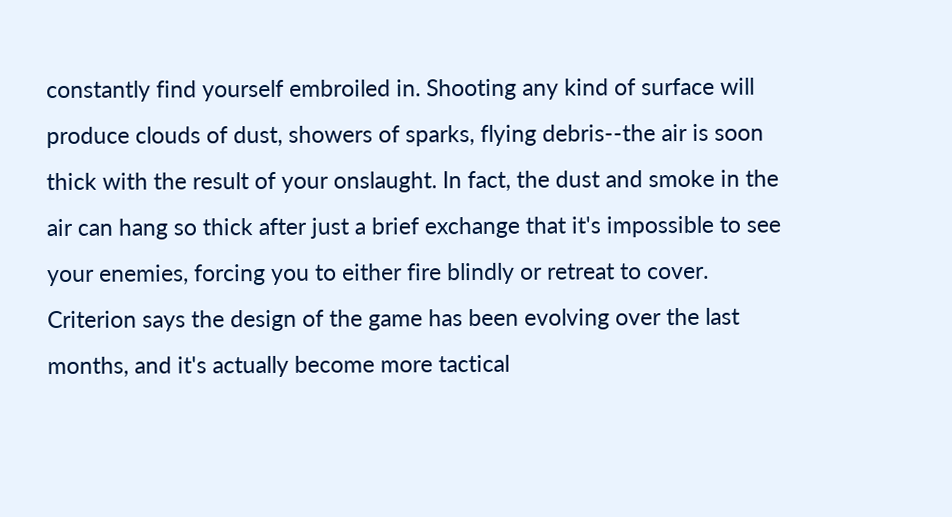constantly find yourself embroiled in. Shooting any kind of surface will produce clouds of dust, showers of sparks, flying debris--the air is soon thick with the result of your onslaught. In fact, the dust and smoke in the air can hang so thick after just a brief exchange that it's impossible to see your enemies, forcing you to either fire blindly or retreat to cover. Criterion says the design of the game has been evolving over the last months, and it's actually become more tactical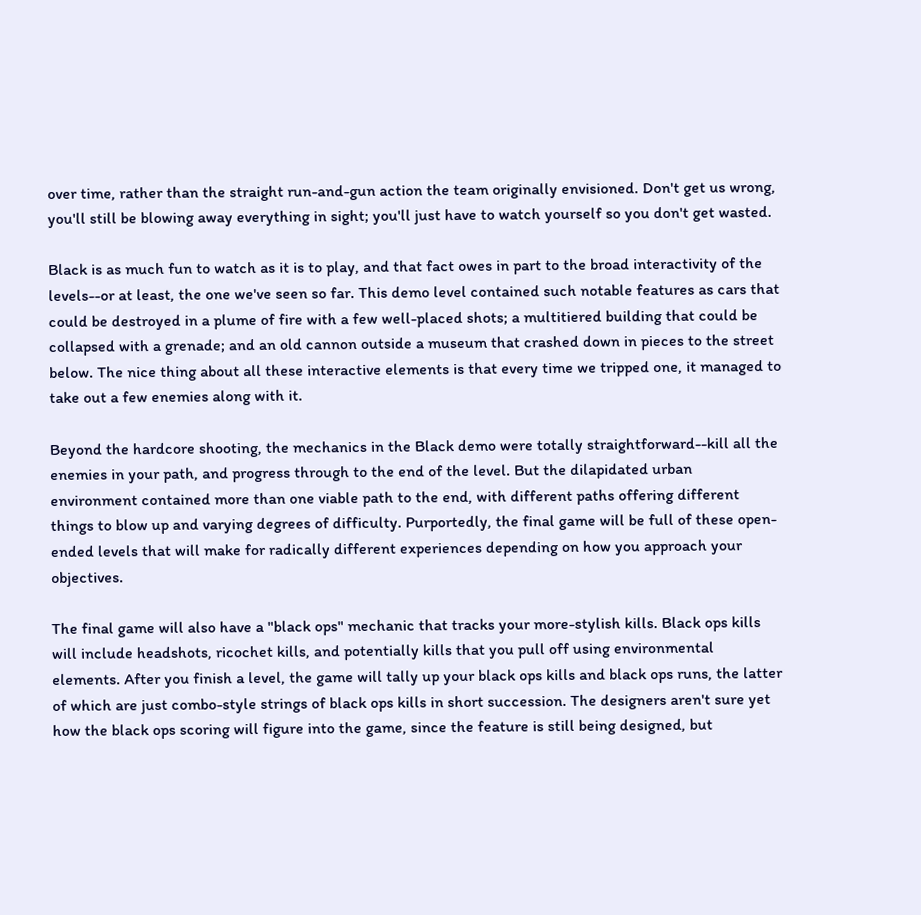over time, rather than the straight run-and-gun action the team originally envisioned. Don't get us wrong, you'll still be blowing away everything in sight; you'll just have to watch yourself so you don't get wasted.

Black is as much fun to watch as it is to play, and that fact owes in part to the broad interactivity of the levels--or at least, the one we've seen so far. This demo level contained such notable features as cars that could be destroyed in a plume of fire with a few well-placed shots; a multitiered building that could be collapsed with a grenade; and an old cannon outside a museum that crashed down in pieces to the street below. The nice thing about all these interactive elements is that every time we tripped one, it managed to take out a few enemies along with it.

Beyond the hardcore shooting, the mechanics in the Black demo were totally straightforward--kill all the enemies in your path, and progress through to the end of the level. But the dilapidated urban environment contained more than one viable path to the end, with different paths offering different things to blow up and varying degrees of difficulty. Purportedly, the final game will be full of these open-ended levels that will make for radically different experiences depending on how you approach your objectives.

The final game will also have a "black ops" mechanic that tracks your more-stylish kills. Black ops kills will include headshots, ricochet kills, and potentially kills that you pull off using environmental elements. After you finish a level, the game will tally up your black ops kills and black ops runs, the latter of which are just combo-style strings of black ops kills in short succession. The designers aren't sure yet how the black ops scoring will figure into the game, since the feature is still being designed, but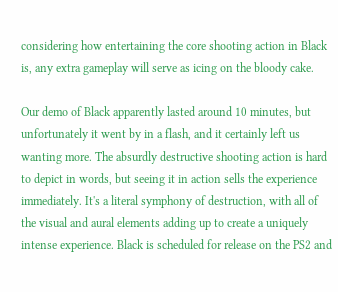considering how entertaining the core shooting action in Black is, any extra gameplay will serve as icing on the bloody cake.

Our demo of Black apparently lasted around 10 minutes, but unfortunately it went by in a flash, and it certainly left us wanting more. The absurdly destructive shooting action is hard to depict in words, but seeing it in action sells the experience immediately. It's a literal symphony of destruction, with all of the visual and aural elements adding up to create a uniquely intense experience. Black is scheduled for release on the PS2 and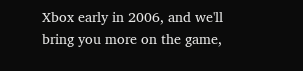Xbox early in 2006, and we'll bring you more on the game,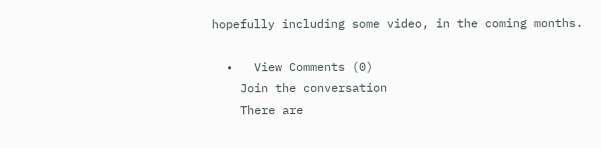hopefully including some video, in the coming months.

  •   View Comments (0)
    Join the conversation
    There are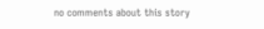no comments about this story